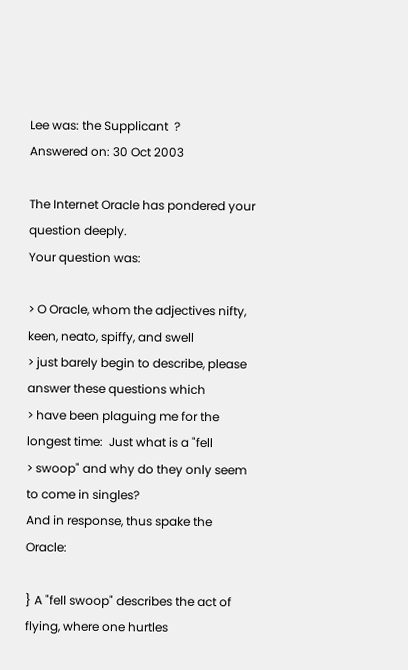Lee was: the Supplicant  ?
Answered on: 30 Oct 2003

The Internet Oracle has pondered your question deeply.
Your question was:

> O Oracle, whom the adjectives nifty, keen, neato, spiffy, and swell
> just barely begin to describe, please answer these questions which
> have been plaguing me for the longest time:  Just what is a "fell
> swoop" and why do they only seem to come in singles?
And in response, thus spake the Oracle:

} A "fell swoop" describes the act of flying, where one hurtles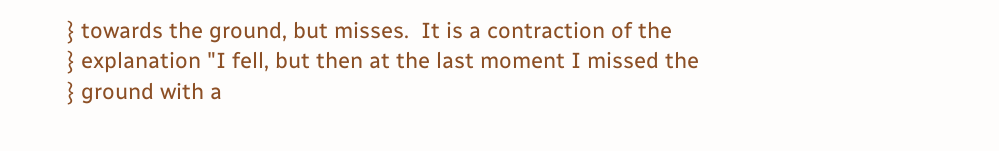} towards the ground, but misses.  It is a contraction of the
} explanation "I fell, but then at the last moment I missed the
} ground with a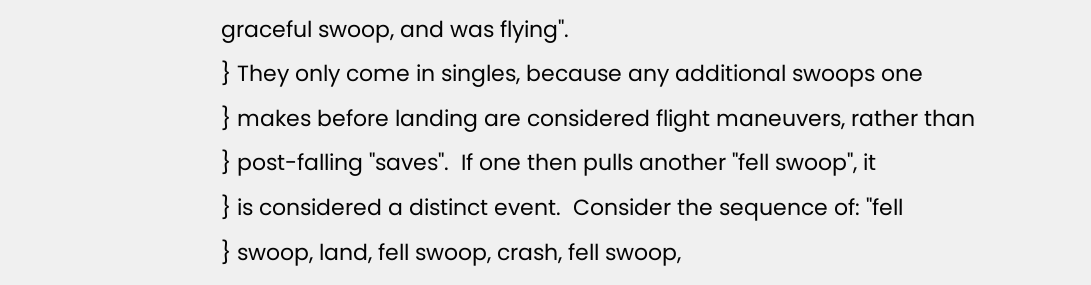graceful swoop, and was flying".
} They only come in singles, because any additional swoops one
} makes before landing are considered flight maneuvers, rather than
} post-falling "saves".  If one then pulls another "fell swoop", it
} is considered a distinct event.  Consider the sequence of: "fell
} swoop, land, fell swoop, crash, fell swoop,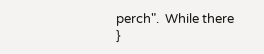perch".  While there
}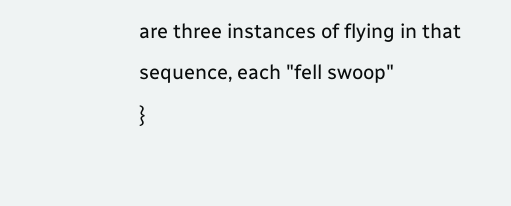are three instances of flying in that sequence, each "fell swoop"
}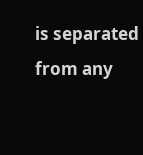is separated from any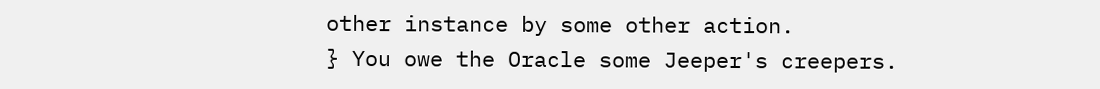other instance by some other action.
} You owe the Oracle some Jeeper's creepers.